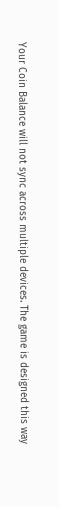Your Coin Balance will not sync across multiple devices. The game is designed this way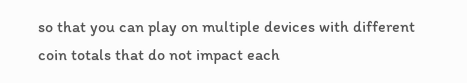so that you can play on multiple devices with different coin totals that do not impact each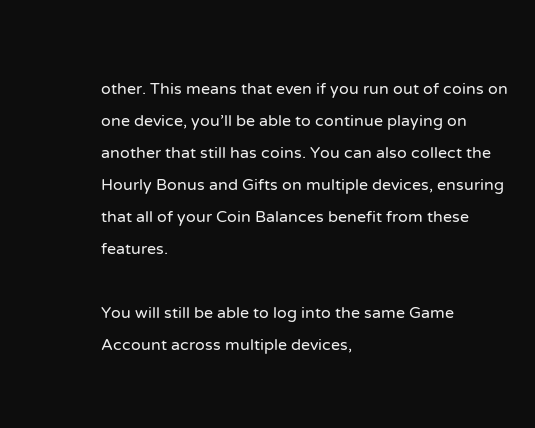other. This means that even if you run out of coins on one device, you’ll be able to continue playing on another that still has coins. You can also collect the Hourly Bonus and Gifts on multiple devices, ensuring that all of your Coin Balances benefit from these features.

You will still be able to log into the same Game Account across multiple devices,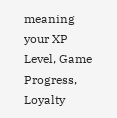meaning your XP Level, Game Progress, Loyalty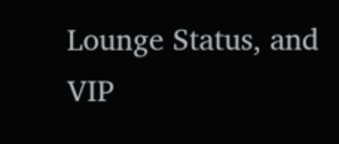Lounge Status, and VIP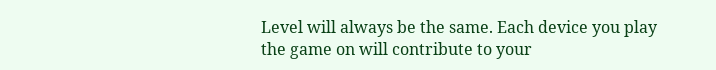Level will always be the same. Each device you play the game on will contribute to your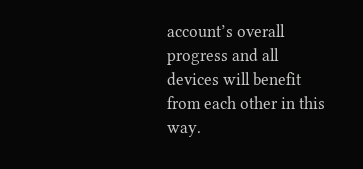account’s overall progress and all devices will benefit from each other in this way.